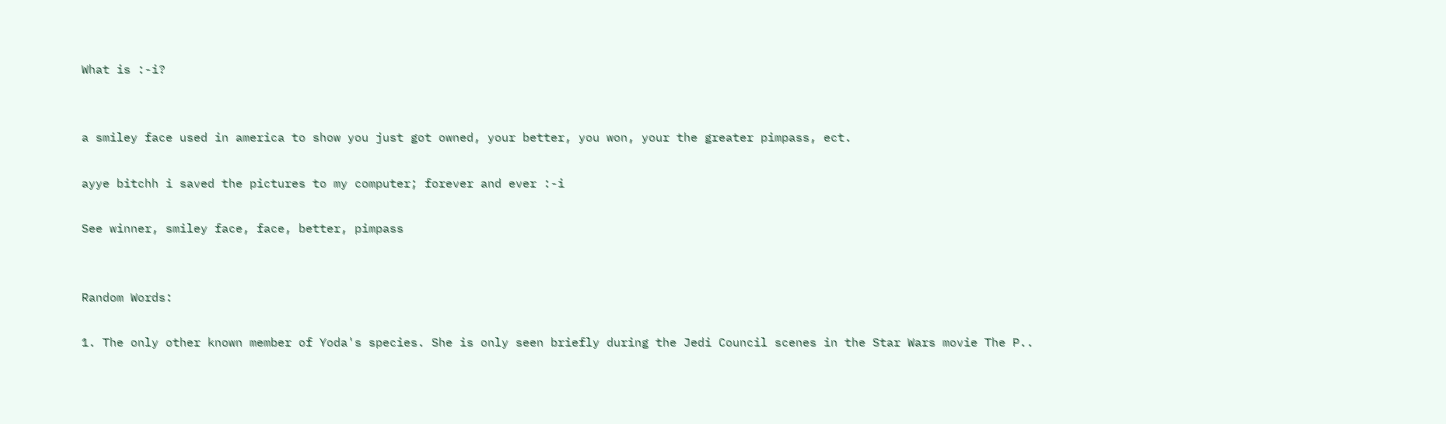What is :-i?


a smiley face used in america to show you just got owned, your better, you won, your the greater pimpass, ect.

ayye bitchh i saved the pictures to my computer; forever and ever :-i

See winner, smiley face, face, better, pimpass


Random Words:

1. The only other known member of Yoda's species. She is only seen briefly during the Jedi Council scenes in the Star Wars movie The P..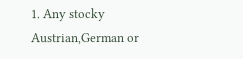1. Any stocky Austrian,German or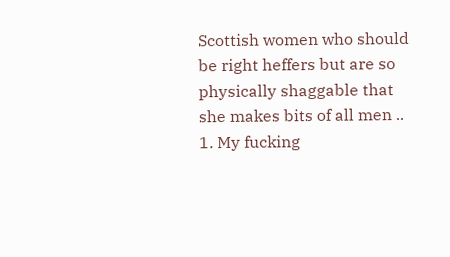Scottish women who should be right heffers but are so physically shaggable that she makes bits of all men ..
1. My fucking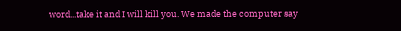word...take it and I will kill you. We made the computer say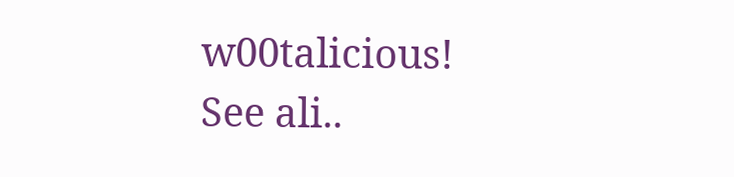w00talicious! See ali..